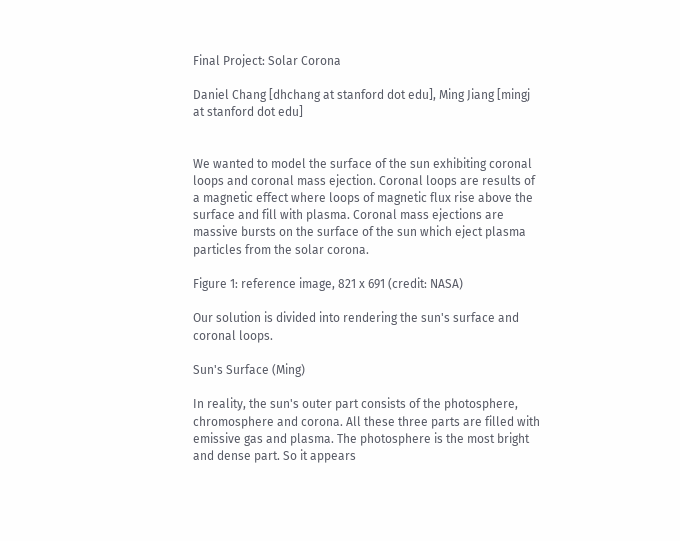Final Project: Solar Corona

Daniel Chang [dhchang at stanford dot edu], Ming Jiang [mingj at stanford dot edu]


We wanted to model the surface of the sun exhibiting coronal loops and coronal mass ejection. Coronal loops are results of a magnetic effect where loops of magnetic flux rise above the surface and fill with plasma. Coronal mass ejections are massive bursts on the surface of the sun which eject plasma particles from the solar corona.

Figure 1: reference image, 821 x 691 (credit: NASA)

Our solution is divided into rendering the sun's surface and coronal loops.

Sun's Surface (Ming)

In reality, the sun's outer part consists of the photosphere, chromosphere and corona. All these three parts are filled with emissive gas and plasma. The photosphere is the most bright and dense part. So it appears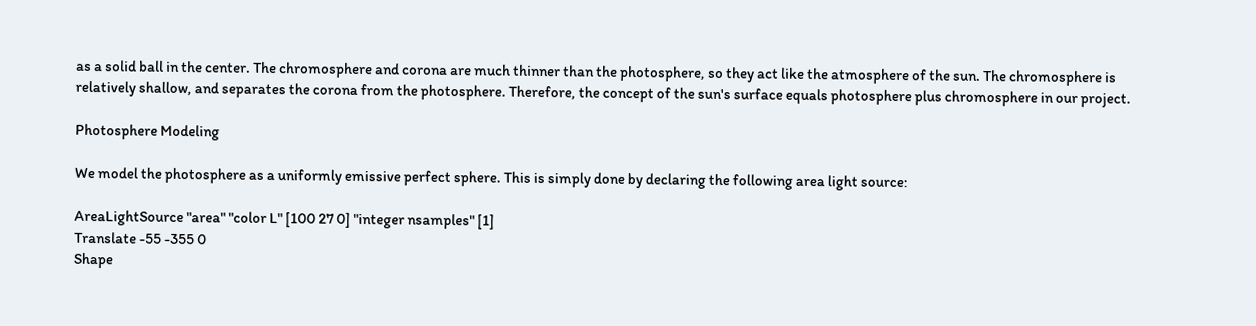as a solid ball in the center. The chromosphere and corona are much thinner than the photosphere, so they act like the atmosphere of the sun. The chromosphere is relatively shallow, and separates the corona from the photosphere. Therefore, the concept of the sun's surface equals photosphere plus chromosphere in our project.

Photosphere Modeling

We model the photosphere as a uniformly emissive perfect sphere. This is simply done by declaring the following area light source:

AreaLightSource "area" "color L" [100 27 0] "integer nsamples" [1]
Translate -55 -355 0
Shape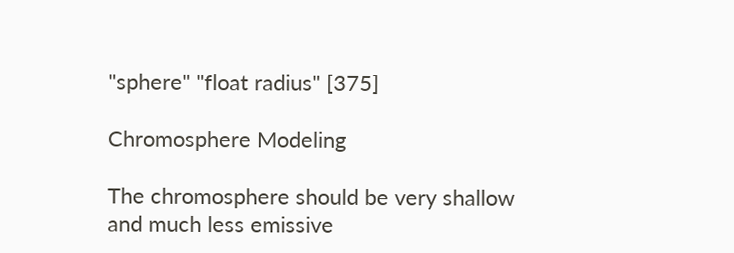"sphere" "float radius" [375]

Chromosphere Modeling

The chromosphere should be very shallow and much less emissive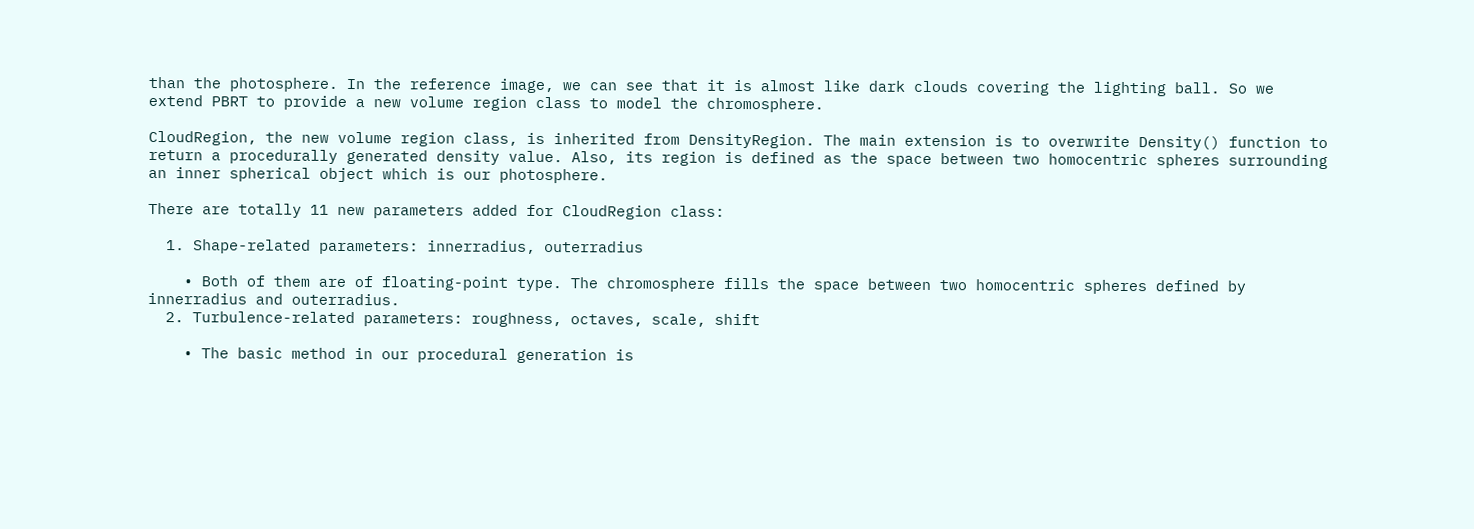than the photosphere. In the reference image, we can see that it is almost like dark clouds covering the lighting ball. So we extend PBRT to provide a new volume region class to model the chromosphere.

CloudRegion, the new volume region class, is inherited from DensityRegion. The main extension is to overwrite Density() function to return a procedurally generated density value. Also, its region is defined as the space between two homocentric spheres surrounding an inner spherical object which is our photosphere.

There are totally 11 new parameters added for CloudRegion class:

  1. Shape-related parameters: innerradius, outerradius

    • Both of them are of floating-point type. The chromosphere fills the space between two homocentric spheres defined by innerradius and outerradius.
  2. Turbulence-related parameters: roughness, octaves, scale, shift

    • The basic method in our procedural generation is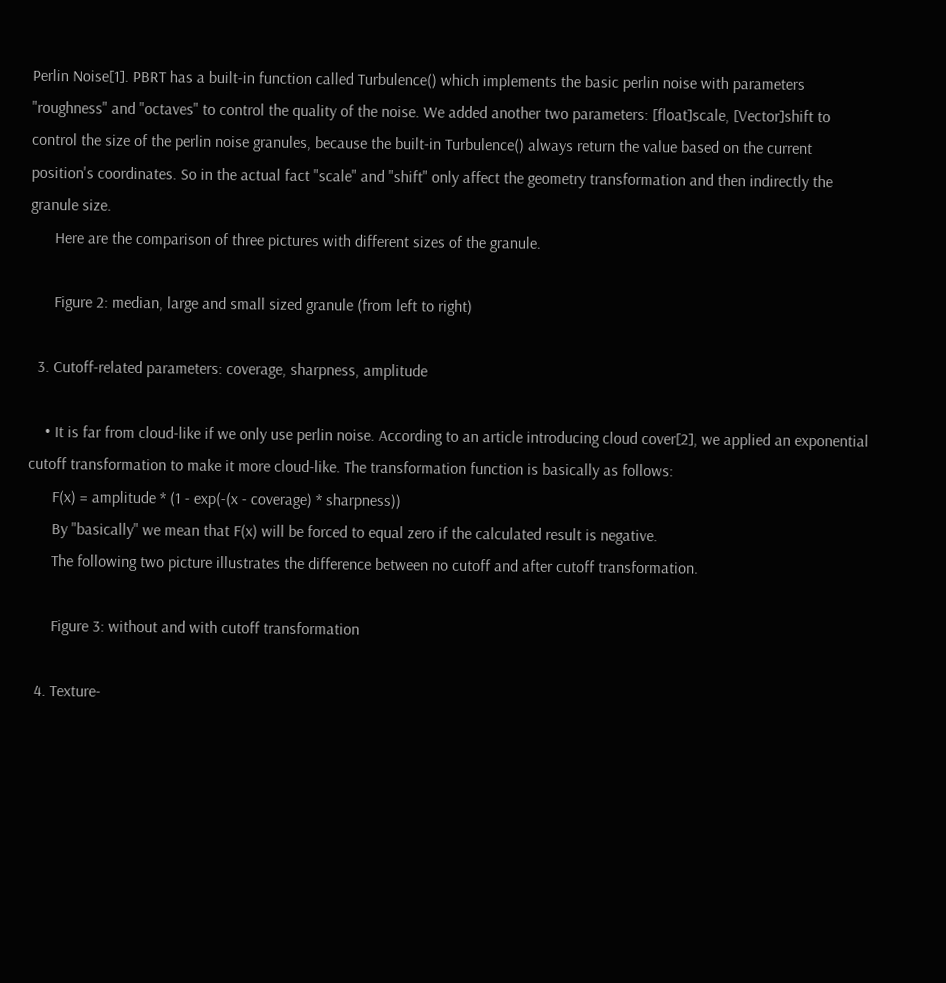Perlin Noise[1]. PBRT has a built-in function called Turbulence() which implements the basic perlin noise with parameters "roughness" and "octaves" to control the quality of the noise. We added another two parameters: [float]scale, [Vector]shift to control the size of the perlin noise granules, because the built-in Turbulence() always return the value based on the current position's coordinates. So in the actual fact "scale" and "shift" only affect the geometry transformation and then indirectly the granule size.
      Here are the comparison of three pictures with different sizes of the granule.

      Figure 2: median, large and small sized granule (from left to right)

  3. Cutoff-related parameters: coverage, sharpness, amplitude

    • It is far from cloud-like if we only use perlin noise. According to an article introducing cloud cover[2], we applied an exponential cutoff transformation to make it more cloud-like. The transformation function is basically as follows:
      F(x) = amplitude * (1 - exp(-(x - coverage) * sharpness))
      By "basically" we mean that F(x) will be forced to equal zero if the calculated result is negative.
      The following two picture illustrates the difference between no cutoff and after cutoff transformation.

      Figure 3: without and with cutoff transformation

  4. Texture-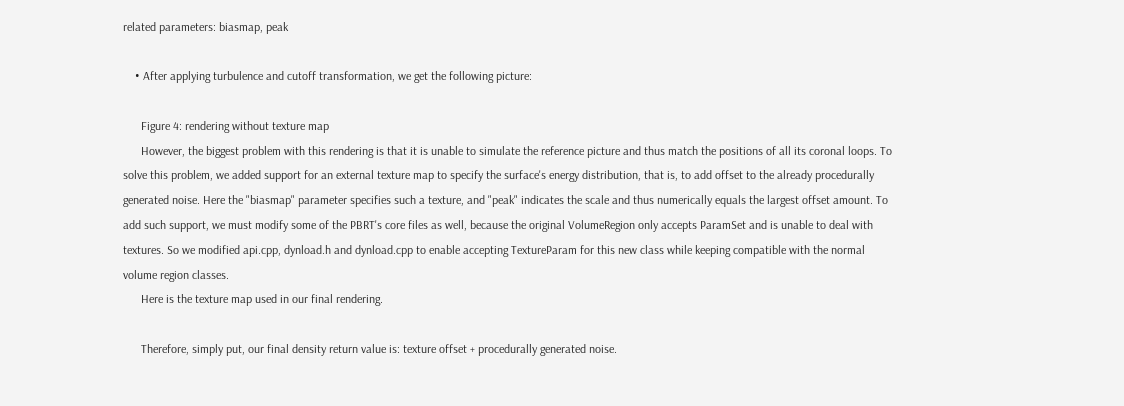related parameters: biasmap, peak

    • After applying turbulence and cutoff transformation, we get the following picture:

      Figure 4: rendering without texture map
      However, the biggest problem with this rendering is that it is unable to simulate the reference picture and thus match the positions of all its coronal loops. To solve this problem, we added support for an external texture map to specify the surface's energy distribution, that is, to add offset to the already procedurally generated noise. Here the "biasmap" parameter specifies such a texture, and "peak" indicates the scale and thus numerically equals the largest offset amount. To add such support, we must modify some of the PBRT's core files as well, because the original VolumeRegion only accepts ParamSet and is unable to deal with textures. So we modified api.cpp, dynload.h and dynload.cpp to enable accepting TextureParam for this new class while keeping compatible with the normal volume region classes.
      Here is the texture map used in our final rendering.

      Therefore, simply put, our final density return value is: texture offset + procedurally generated noise.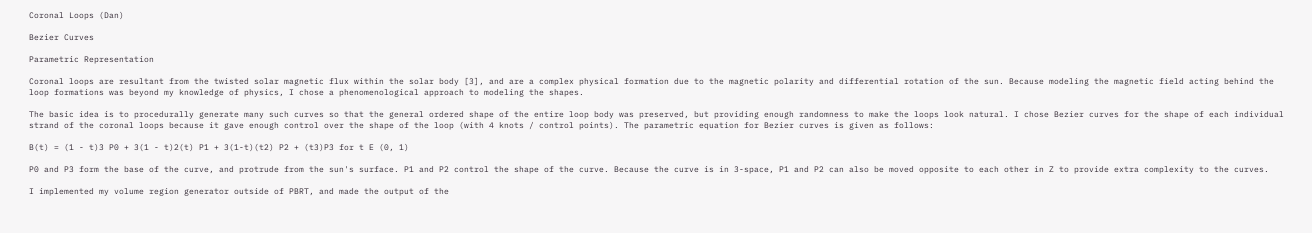Coronal Loops (Dan)

Bezier Curves

Parametric Representation

Coronal loops are resultant from the twisted solar magnetic flux within the solar body [3], and are a complex physical formation due to the magnetic polarity and differential rotation of the sun. Because modeling the magnetic field acting behind the loop formations was beyond my knowledge of physics, I chose a phenomenological approach to modeling the shapes.

The basic idea is to procedurally generate many such curves so that the general ordered shape of the entire loop body was preserved, but providing enough randomness to make the loops look natural. I chose Bezier curves for the shape of each individual strand of the coronal loops because it gave enough control over the shape of the loop (with 4 knots / control points). The parametric equation for Bezier curves is given as follows:

B(t) = (1 - t)3 P0 + 3(1 - t)2(t) P1 + 3(1-t)(t2) P2 + (t3)P3 for t E (0, 1)

P0 and P3 form the base of the curve, and protrude from the sun's surface. P1 and P2 control the shape of the curve. Because the curve is in 3-space, P1 and P2 can also be moved opposite to each other in Z to provide extra complexity to the curves.

I implemented my volume region generator outside of PBRT, and made the output of the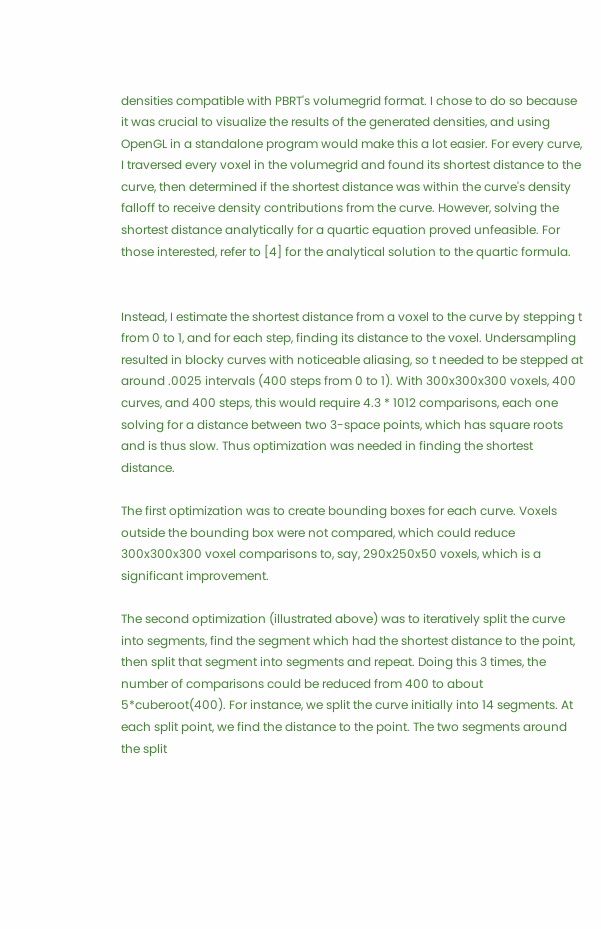densities compatible with PBRT's volumegrid format. I chose to do so because it was crucial to visualize the results of the generated densities, and using OpenGL in a standalone program would make this a lot easier. For every curve, I traversed every voxel in the volumegrid and found its shortest distance to the curve, then determined if the shortest distance was within the curve's density falloff to receive density contributions from the curve. However, solving the shortest distance analytically for a quartic equation proved unfeasible. For those interested, refer to [4] for the analytical solution to the quartic formula.


Instead, I estimate the shortest distance from a voxel to the curve by stepping t from 0 to 1, and for each step, finding its distance to the voxel. Undersampling resulted in blocky curves with noticeable aliasing, so t needed to be stepped at around .0025 intervals (400 steps from 0 to 1). With 300x300x300 voxels, 400 curves, and 400 steps, this would require 4.3 * 1012 comparisons, each one solving for a distance between two 3-space points, which has square roots and is thus slow. Thus optimization was needed in finding the shortest distance.

The first optimization was to create bounding boxes for each curve. Voxels outside the bounding box were not compared, which could reduce 300x300x300 voxel comparisons to, say, 290x250x50 voxels, which is a significant improvement.

The second optimization (illustrated above) was to iteratively split the curve into segments, find the segment which had the shortest distance to the point, then split that segment into segments and repeat. Doing this 3 times, the number of comparisons could be reduced from 400 to about 5*cuberoot(400). For instance, we split the curve initially into 14 segments. At each split point, we find the distance to the point. The two segments around the split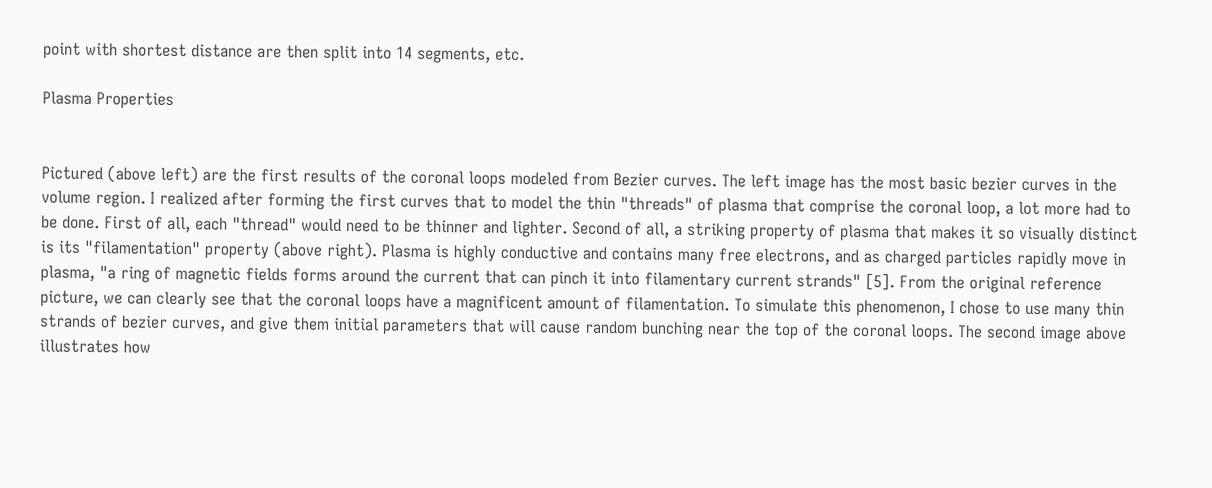point with shortest distance are then split into 14 segments, etc.

Plasma Properties


Pictured (above left) are the first results of the coronal loops modeled from Bezier curves. The left image has the most basic bezier curves in the volume region. I realized after forming the first curves that to model the thin "threads" of plasma that comprise the coronal loop, a lot more had to be done. First of all, each "thread" would need to be thinner and lighter. Second of all, a striking property of plasma that makes it so visually distinct is its "filamentation" property (above right). Plasma is highly conductive and contains many free electrons, and as charged particles rapidly move in plasma, "a ring of magnetic fields forms around the current that can pinch it into filamentary current strands" [5]. From the original reference picture, we can clearly see that the coronal loops have a magnificent amount of filamentation. To simulate this phenomenon, I chose to use many thin strands of bezier curves, and give them initial parameters that will cause random bunching near the top of the coronal loops. The second image above illustrates how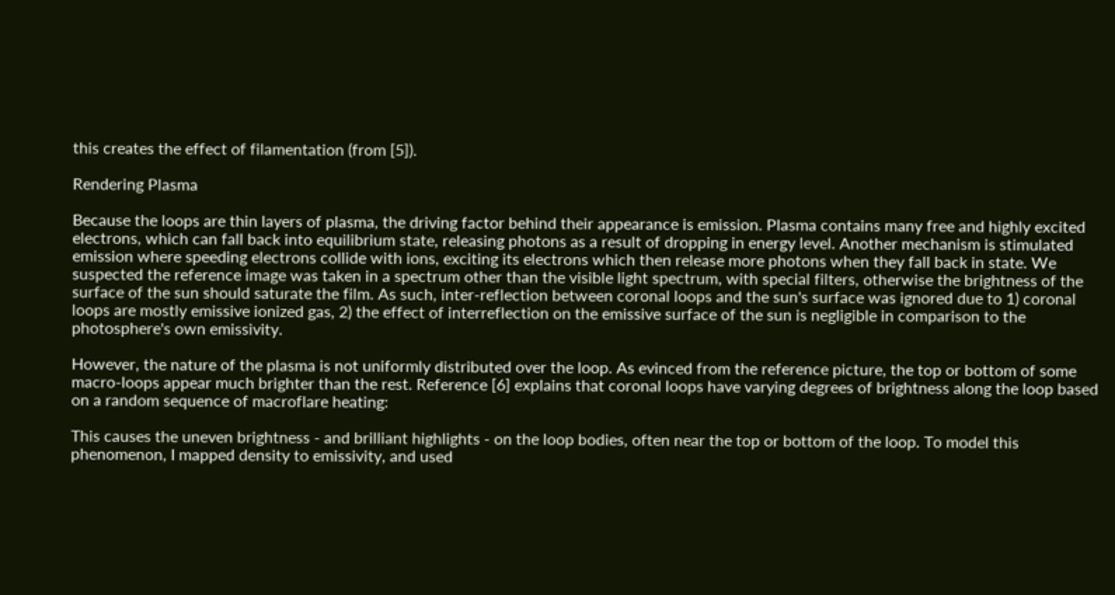this creates the effect of filamentation (from [5]).

Rendering Plasma

Because the loops are thin layers of plasma, the driving factor behind their appearance is emission. Plasma contains many free and highly excited electrons, which can fall back into equilibrium state, releasing photons as a result of dropping in energy level. Another mechanism is stimulated emission where speeding electrons collide with ions, exciting its electrons which then release more photons when they fall back in state. We suspected the reference image was taken in a spectrum other than the visible light spectrum, with special filters, otherwise the brightness of the surface of the sun should saturate the film. As such, inter-reflection between coronal loops and the sun's surface was ignored due to 1) coronal loops are mostly emissive ionized gas, 2) the effect of interreflection on the emissive surface of the sun is negligible in comparison to the photosphere's own emissivity.

However, the nature of the plasma is not uniformly distributed over the loop. As evinced from the reference picture, the top or bottom of some macro-loops appear much brighter than the rest. Reference [6] explains that coronal loops have varying degrees of brightness along the loop based on a random sequence of macroflare heating:

This causes the uneven brightness - and brilliant highlights - on the loop bodies, often near the top or bottom of the loop. To model this phenomenon, I mapped density to emissivity, and used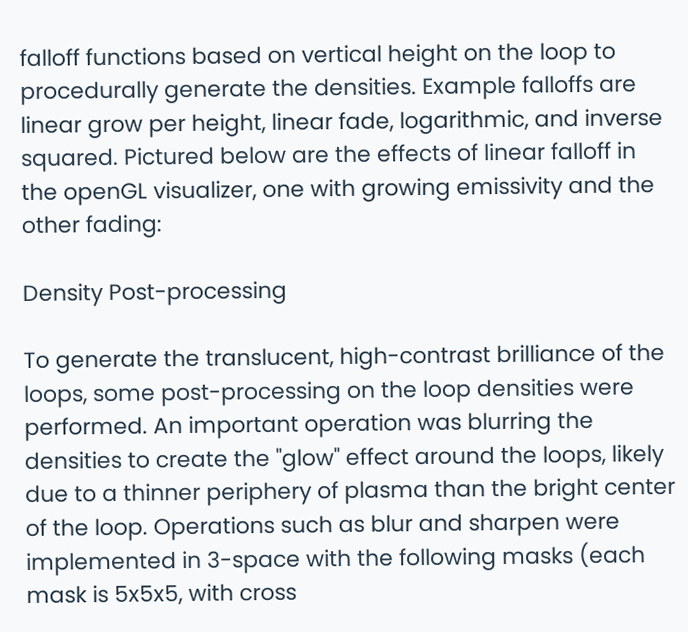falloff functions based on vertical height on the loop to procedurally generate the densities. Example falloffs are linear grow per height, linear fade, logarithmic, and inverse squared. Pictured below are the effects of linear falloff in the openGL visualizer, one with growing emissivity and the other fading:

Density Post-processing

To generate the translucent, high-contrast brilliance of the loops, some post-processing on the loop densities were performed. An important operation was blurring the densities to create the "glow" effect around the loops, likely due to a thinner periphery of plasma than the bright center of the loop. Operations such as blur and sharpen were implemented in 3-space with the following masks (each mask is 5x5x5, with cross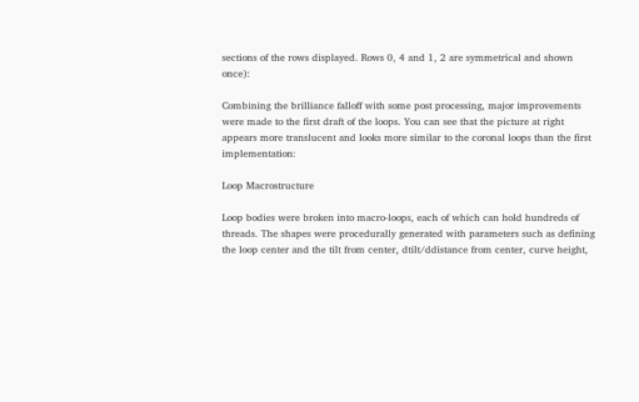sections of the rows displayed. Rows 0, 4 and 1, 2 are symmetrical and shown once):

Combining the brilliance falloff with some post processing, major improvements were made to the first draft of the loops. You can see that the picture at right appears more translucent and looks more similar to the coronal loops than the first implementation:

Loop Macrostructure

Loop bodies were broken into macro-loops, each of which can hold hundreds of threads. The shapes were procedurally generated with parameters such as defining the loop center and the tilt from center, dtilt/ddistance from center, curve height,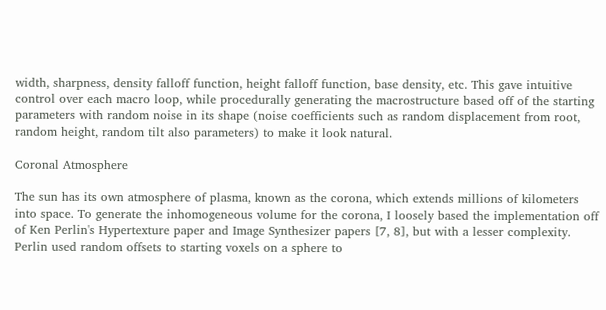width, sharpness, density falloff function, height falloff function, base density, etc. This gave intuitive control over each macro loop, while procedurally generating the macrostructure based off of the starting parameters with random noise in its shape (noise coefficients such as random displacement from root, random height, random tilt also parameters) to make it look natural.

Coronal Atmosphere

The sun has its own atmosphere of plasma, known as the corona, which extends millions of kilometers into space. To generate the inhomogeneous volume for the corona, I loosely based the implementation off of Ken Perlin's Hypertexture paper and Image Synthesizer papers [7, 8], but with a lesser complexity. Perlin used random offsets to starting voxels on a sphere to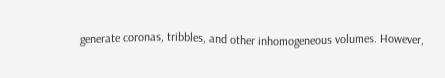generate coronas, tribbles, and other inhomogeneous volumes. However,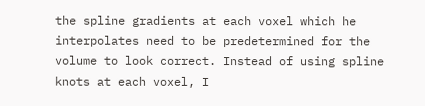the spline gradients at each voxel which he interpolates need to be predetermined for the volume to look correct. Instead of using spline knots at each voxel, I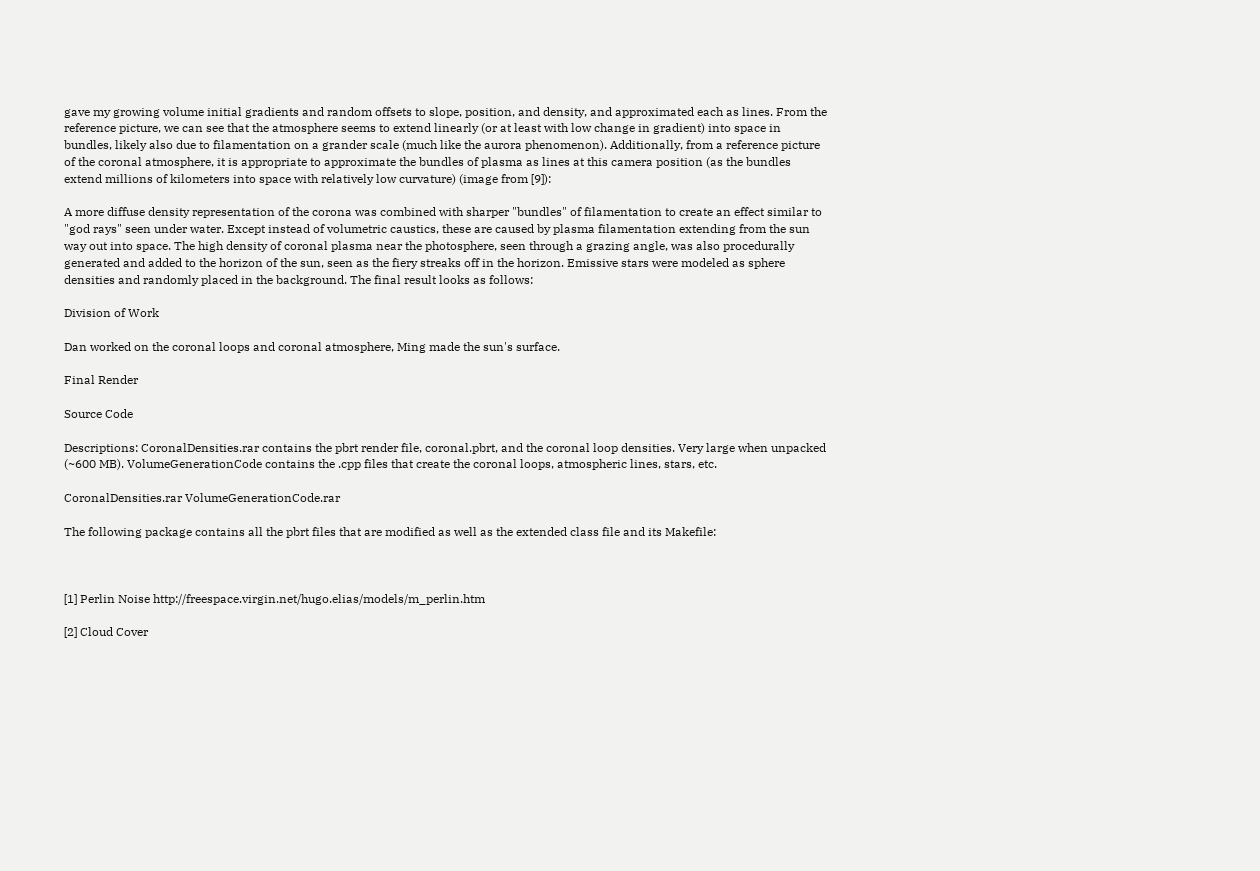gave my growing volume initial gradients and random offsets to slope, position, and density, and approximated each as lines. From the reference picture, we can see that the atmosphere seems to extend linearly (or at least with low change in gradient) into space in bundles, likely also due to filamentation on a grander scale (much like the aurora phenomenon). Additionally, from a reference picture of the coronal atmosphere, it is appropriate to approximate the bundles of plasma as lines at this camera position (as the bundles extend millions of kilometers into space with relatively low curvature) (image from [9]):

A more diffuse density representation of the corona was combined with sharper "bundles" of filamentation to create an effect similar to "god rays" seen under water. Except instead of volumetric caustics, these are caused by plasma filamentation extending from the sun way out into space. The high density of coronal plasma near the photosphere, seen through a grazing angle, was also procedurally generated and added to the horizon of the sun, seen as the fiery streaks off in the horizon. Emissive stars were modeled as sphere densities and randomly placed in the background. The final result looks as follows:

Division of Work

Dan worked on the coronal loops and coronal atmosphere, Ming made the sun's surface.

Final Render

Source Code

Descriptions: CoronalDensities.rar contains the pbrt render file, coronal.pbrt, and the coronal loop densities. Very large when unpacked (~600 MB). VolumeGenerationCode contains the .cpp files that create the coronal loops, atmospheric lines, stars, etc.

CoronalDensities.rar VolumeGenerationCode.rar

The following package contains all the pbrt files that are modified as well as the extended class file and its Makefile:



[1] Perlin Noise http://freespace.virgin.net/hugo.elias/models/m_perlin.htm

[2] Cloud Cover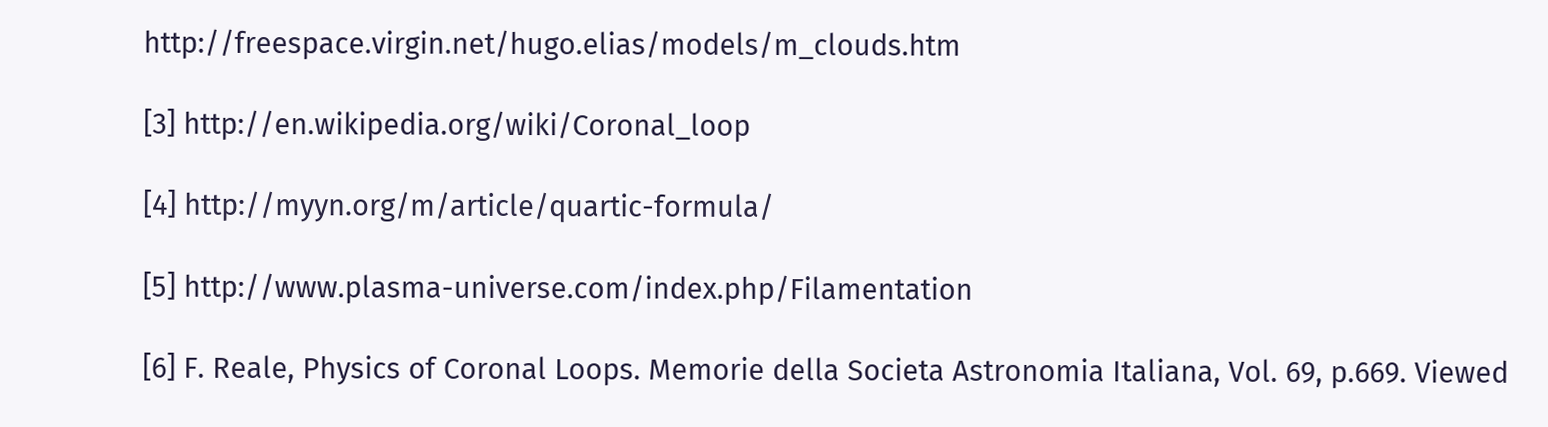http://freespace.virgin.net/hugo.elias/models/m_clouds.htm

[3] http://en.wikipedia.org/wiki/Coronal_loop

[4] http://myyn.org/m/article/quartic-formula/

[5] http://www.plasma-universe.com/index.php/Filamentation

[6] F. Reale, Physics of Coronal Loops. Memorie della Societa Astronomia Italiana, Vol. 69, p.669. Viewed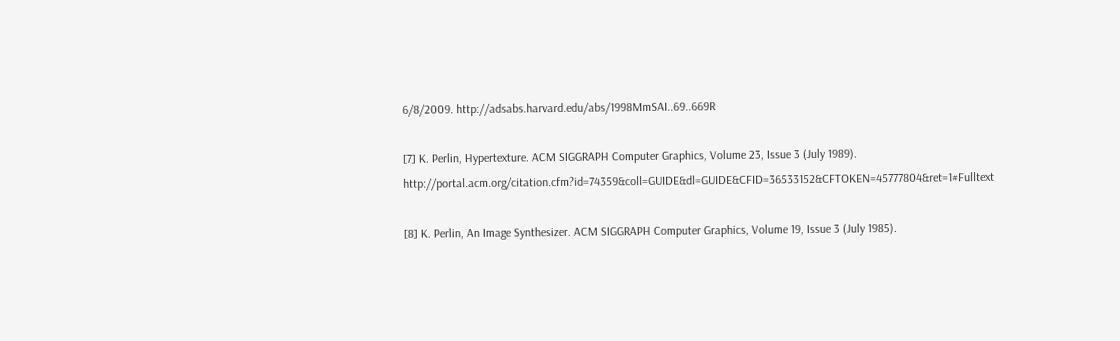6/8/2009. http://adsabs.harvard.edu/abs/1998MmSAI..69..669R

[7] K. Perlin, Hypertexture. ACM SIGGRAPH Computer Graphics, Volume 23, Issue 3 (July 1989). http://portal.acm.org/citation.cfm?id=74359&coll=GUIDE&dl=GUIDE&CFID=36533152&CFTOKEN=45777804&ret=1#Fulltext

[8] K. Perlin, An Image Synthesizer. ACM SIGGRAPH Computer Graphics, Volume 19, Issue 3 (July 1985).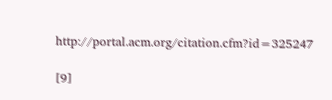http://portal.acm.org/citation.cfm?id=325247

[9]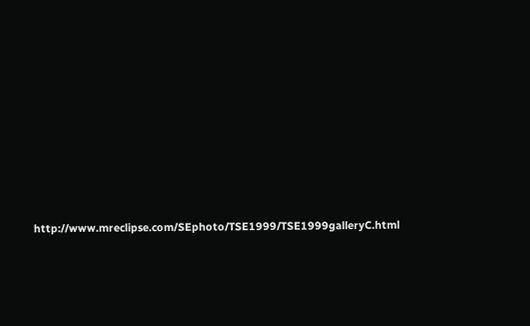http://www.mreclipse.com/SEphoto/TSE1999/TSE1999galleryC.html